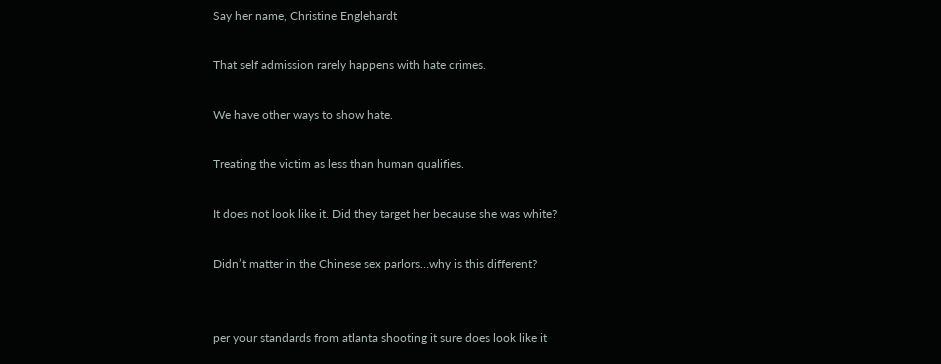Say her name, Christine Englehardt

That self admission rarely happens with hate crimes.

We have other ways to show hate.

Treating the victim as less than human qualifies.

It does not look like it. Did they target her because she was white?

Didn’t matter in the Chinese sex parlors…why is this different?


per your standards from atlanta shooting it sure does look like it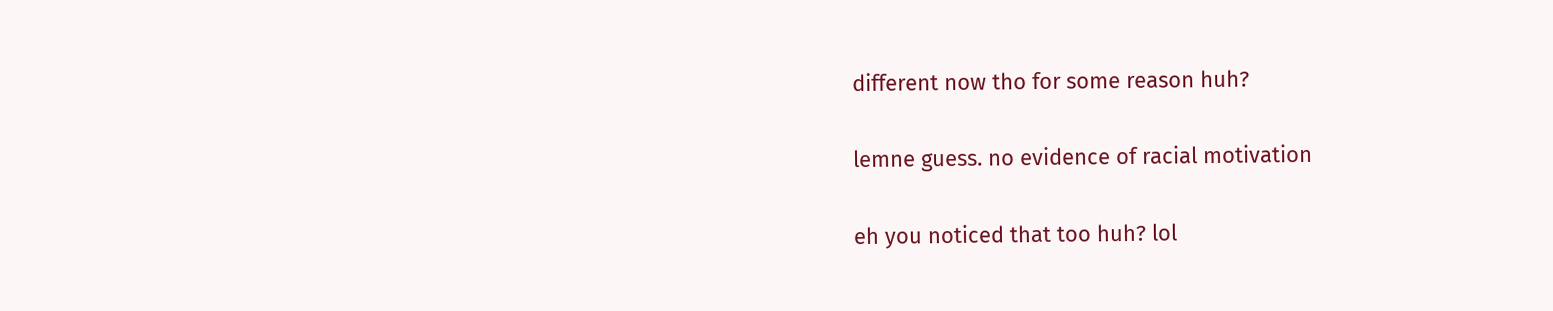different now tho for some reason huh?

lemne guess. no evidence of racial motivation

eh you noticed that too huh? lol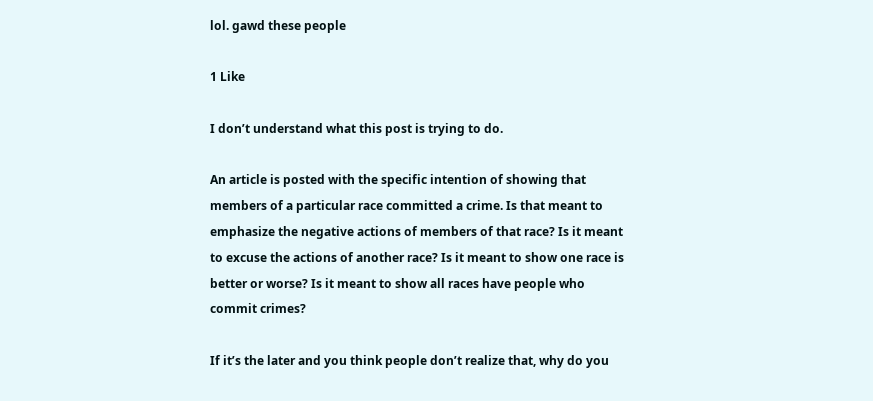lol. gawd these people

1 Like

I don’t understand what this post is trying to do.

An article is posted with the specific intention of showing that members of a particular race committed a crime. Is that meant to emphasize the negative actions of members of that race? Is it meant to excuse the actions of another race? Is it meant to show one race is better or worse? Is it meant to show all races have people who commit crimes?

If it’s the later and you think people don’t realize that, why do you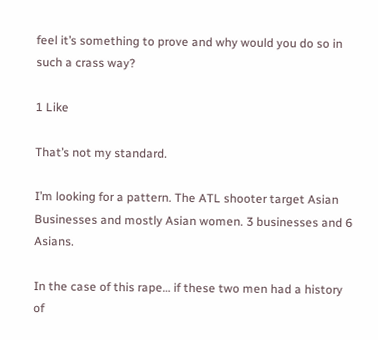feel it’s something to prove and why would you do so in such a crass way?

1 Like

That’s not my standard.

I’m looking for a pattern. The ATL shooter target Asian Businesses and mostly Asian women. 3 businesses and 6 Asians.

In the case of this rape… if these two men had a history of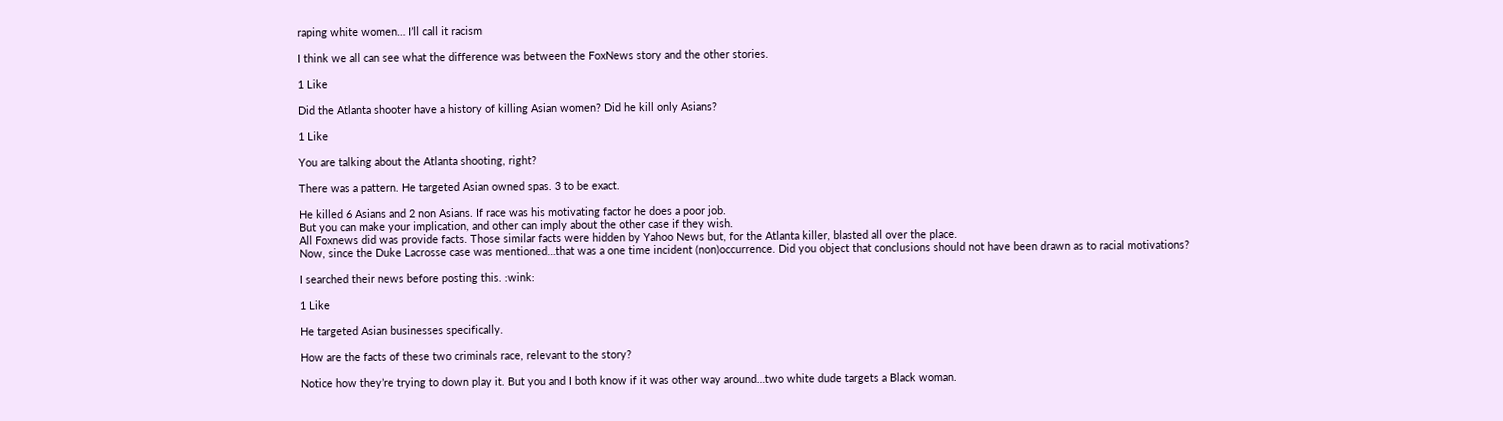raping white women… I’ll call it racism

I think we all can see what the difference was between the FoxNews story and the other stories.

1 Like

Did the Atlanta shooter have a history of killing Asian women? Did he kill only Asians?

1 Like

You are talking about the Atlanta shooting, right?

There was a pattern. He targeted Asian owned spas. 3 to be exact.

He killed 6 Asians and 2 non Asians. If race was his motivating factor he does a poor job.
But you can make your implication, and other can imply about the other case if they wish.
All Foxnews did was provide facts. Those similar facts were hidden by Yahoo News but, for the Atlanta killer, blasted all over the place.
Now, since the Duke Lacrosse case was mentioned…that was a one time incident (non)occurrence. Did you object that conclusions should not have been drawn as to racial motivations?

I searched their news before posting this. :wink:

1 Like

He targeted Asian businesses specifically.

How are the facts of these two criminals race, relevant to the story?

Notice how they’re trying to down play it. But you and I both know if it was other way around…two white dude targets a Black woman.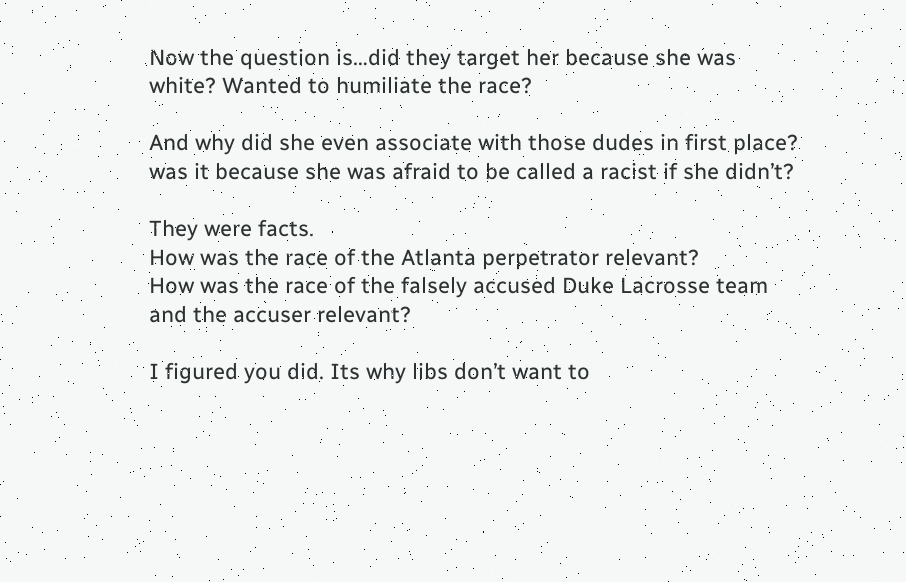Now the question is…did they target her because she was white? Wanted to humiliate the race?

And why did she even associate with those dudes in first place? was it because she was afraid to be called a racist if she didn’t?

They were facts.
How was the race of the Atlanta perpetrator relevant?
How was the race of the falsely accused Duke Lacrosse team and the accuser relevant?

I figured you did. Its why libs don’t want to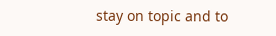stay on topic and to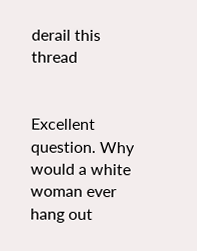derail this thread


Excellent question. Why would a white woman ever hang out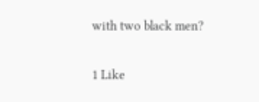with two black men?

1 Like